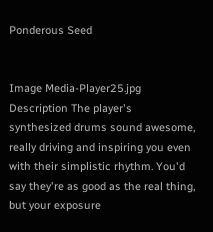Ponderous Seed


Image Media-Player25.jpg
Description The player's synthesized drums sound awesome, really driving and inspiring you even with their simplistic rhythm. You'd say they're as good as the real thing, but your exposure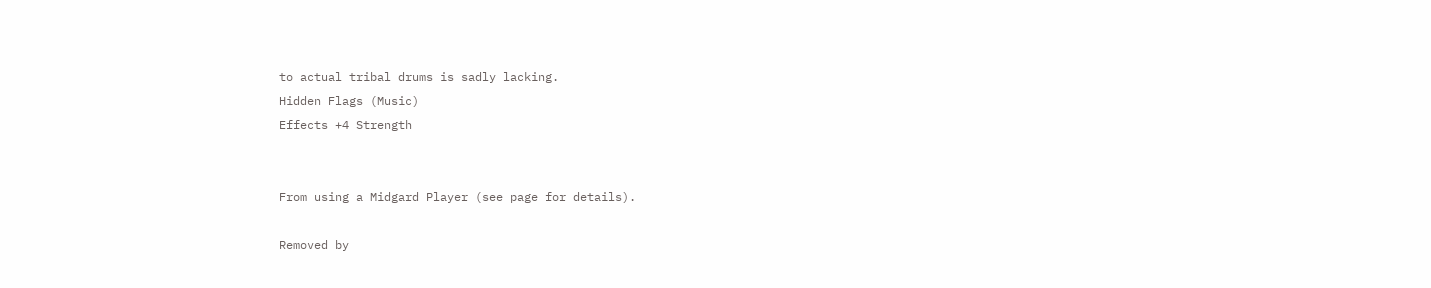to actual tribal drums is sadly lacking.
Hidden Flags (Music)
Effects +4 Strength


From using a Midgard Player (see page for details).

Removed by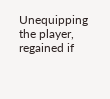Unequipping the player, regained if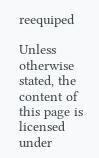reequiped

Unless otherwise stated, the content of this page is licensed under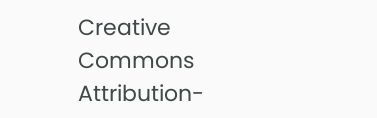Creative Commons Attribution-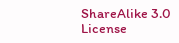ShareAlike 3.0 License